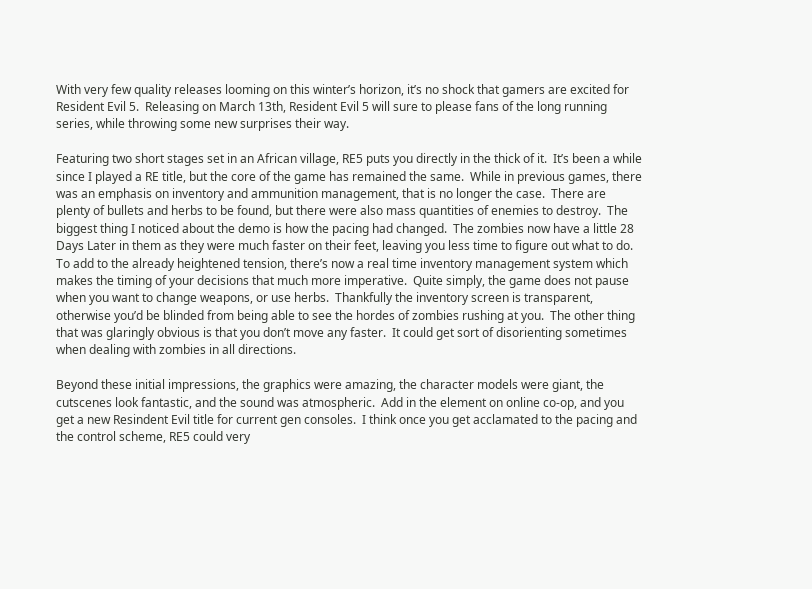With very few quality releases looming on this winter’s horizon, it’s no shock that gamers are excited for Resident Evil 5.  Releasing on March 13th, Resident Evil 5 will sure to please fans of the long running series, while throwing some new surprises their way.

Featuring two short stages set in an African village, RE5 puts you directly in the thick of it.  It’s been a while since I played a RE title, but the core of the game has remained the same.  While in previous games, there was an emphasis on inventory and ammunition management, that is no longer the case.  There are plenty of bullets and herbs to be found, but there were also mass quantities of enemies to destroy.  The biggest thing I noticed about the demo is how the pacing had changed.  The zombies now have a little 28 Days Later in them as they were much faster on their feet, leaving you less time to figure out what to do.  To add to the already heightened tension, there’s now a real time inventory management system which makes the timing of your decisions that much more imperative.  Quite simply, the game does not pause when you want to change weapons, or use herbs.  Thankfully the inventory screen is transparent, otherwise you’d be blinded from being able to see the hordes of zombies rushing at you.  The other thing that was glaringly obvious is that you don’t move any faster.  It could get sort of disorienting sometimes when dealing with zombies in all directions.

Beyond these initial impressions, the graphics were amazing, the character models were giant, the cutscenes look fantastic, and the sound was atmospheric.  Add in the element on online co-op, and you get a new Resindent Evil title for current gen consoles.  I think once you get acclamated to the pacing and the control scheme, RE5 could very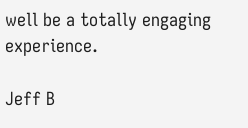well be a totally engaging experience.

Jeff B